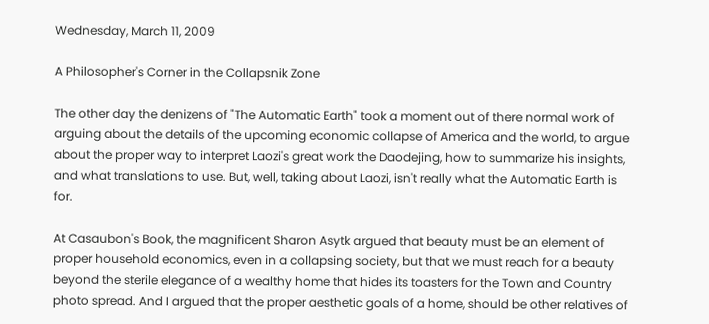Wednesday, March 11, 2009

A Philosopher's Corner in the Collapsnik Zone

The other day the denizens of "The Automatic Earth" took a moment out of there normal work of arguing about the details of the upcoming economic collapse of America and the world, to argue about the proper way to interpret Laozi's great work the Daodejing, how to summarize his insights, and what translations to use. But, well, taking about Laozi, isn't really what the Automatic Earth is for.

At Casaubon's Book, the magnificent Sharon Asytk argued that beauty must be an element of proper household economics, even in a collapsing society, but that we must reach for a beauty beyond the sterile elegance of a wealthy home that hides its toasters for the Town and Country photo spread. And I argued that the proper aesthetic goals of a home, should be other relatives of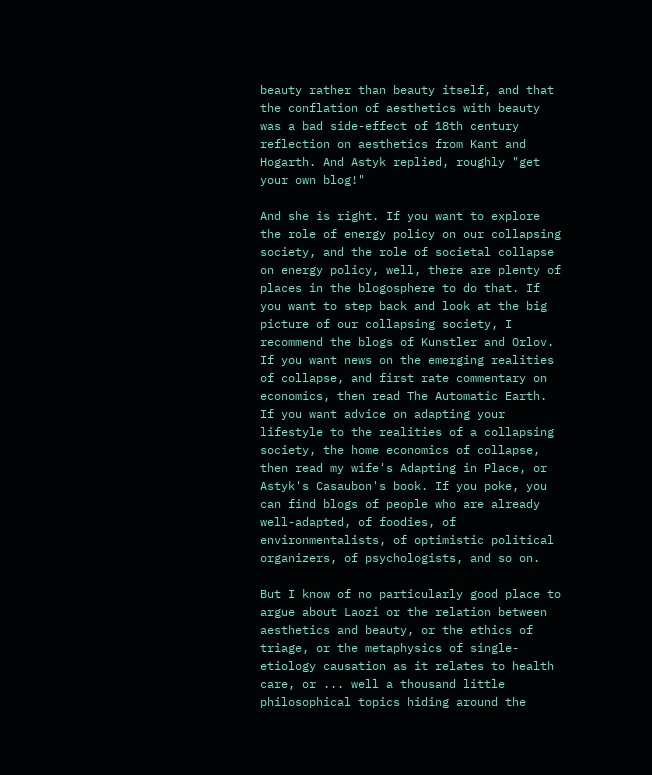beauty rather than beauty itself, and that the conflation of aesthetics with beauty was a bad side-effect of 18th century reflection on aesthetics from Kant and Hogarth. And Astyk replied, roughly "get your own blog!"

And she is right. If you want to explore the role of energy policy on our collapsing society, and the role of societal collapse on energy policy, well, there are plenty of places in the blogosphere to do that. If you want to step back and look at the big picture of our collapsing society, I recommend the blogs of Kunstler and Orlov. If you want news on the emerging realities of collapse, and first rate commentary on economics, then read The Automatic Earth. If you want advice on adapting your lifestyle to the realities of a collapsing society, the home economics of collapse, then read my wife's Adapting in Place, or Astyk's Casaubon's book. If you poke, you can find blogs of people who are already well-adapted, of foodies, of environmentalists, of optimistic political organizers, of psychologists, and so on.

But I know of no particularly good place to argue about Laozi or the relation between aesthetics and beauty, or the ethics of triage, or the metaphysics of single-etiology causation as it relates to health care, or ... well a thousand little philosophical topics hiding around the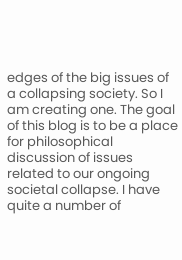edges of the big issues of a collapsing society. So I am creating one. The goal of this blog is to be a place for philosophical discussion of issues related to our ongoing societal collapse. I have quite a number of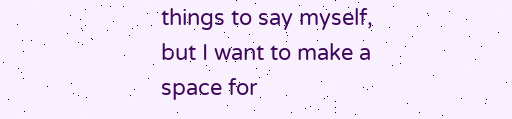things to say myself, but I want to make a space for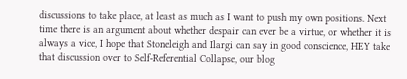discussions to take place, at least as much as I want to push my own positions. Next time there is an argument about whether despair can ever be a virtue, or whether it is always a vice, I hope that Stoneleigh and Ilargi can say in good conscience, HEY take that discussion over to Self-Referential Collapse, our blog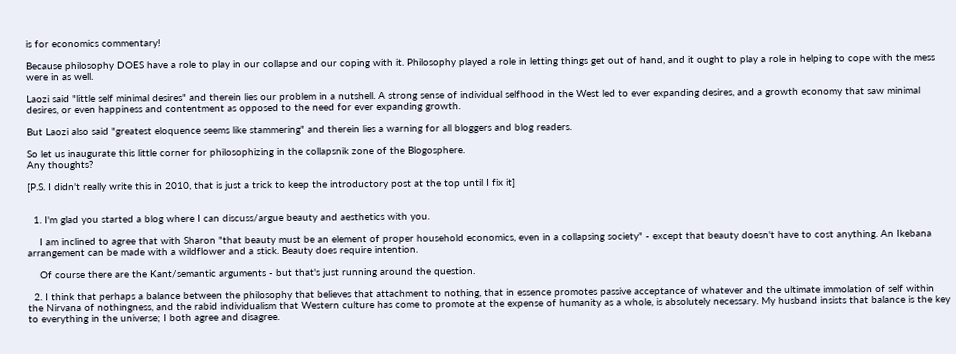is for economics commentary!

Because philosophy DOES have a role to play in our collapse and our coping with it. Philosophy played a role in letting things get out of hand, and it ought to play a role in helping to cope with the mess were in as well.

Laozi said "little self minimal desires" and therein lies our problem in a nutshell. A strong sense of individual selfhood in the West led to ever expanding desires, and a growth economy that saw minimal desires, or even happiness and contentment as opposed to the need for ever expanding growth.

But Laozi also said "greatest eloquence seems like stammering" and therein lies a warning for all bloggers and blog readers.

So let us inaugurate this little corner for philosophizing in the collapsnik zone of the Blogosphere.
Any thoughts?

[P.S. I didn't really write this in 2010, that is just a trick to keep the introductory post at the top until I fix it]


  1. I'm glad you started a blog where I can discuss/argue beauty and aesthetics with you.

    I am inclined to agree that with Sharon "that beauty must be an element of proper household economics, even in a collapsing society" - except that beauty doesn't have to cost anything. An Ikebana arrangement can be made with a wildflower and a stick. Beauty does require intention.

    Of course there are the Kant/semantic arguments - but that's just running around the question.

  2. I think that perhaps a balance between the philosophy that believes that attachment to nothing, that in essence promotes passive acceptance of whatever and the ultimate immolation of self within the Nirvana of nothingness, and the rabid individualism that Western culture has come to promote at the expense of humanity as a whole, is absolutely necessary. My husband insists that balance is the key to everything in the universe; I both agree and disagree.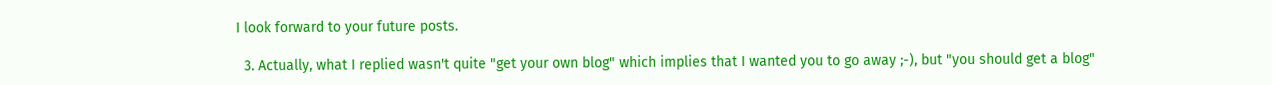I look forward to your future posts.

  3. Actually, what I replied wasn't quite "get your own blog" which implies that I wanted you to go away ;-), but "you should get a blog"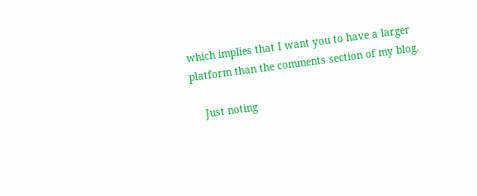which implies that I want you to have a larger platform than the comments section of my blog.

    Just noting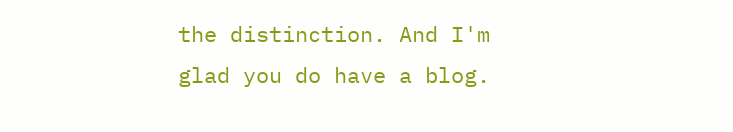the distinction. And I'm glad you do have a blog.